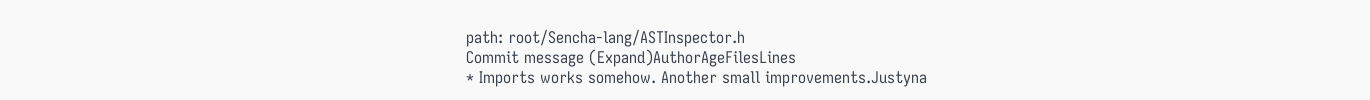path: root/Sencha-lang/ASTInspector.h
Commit message (Expand)AuthorAgeFilesLines
* Imports works somehow. Another small improvements.Justyna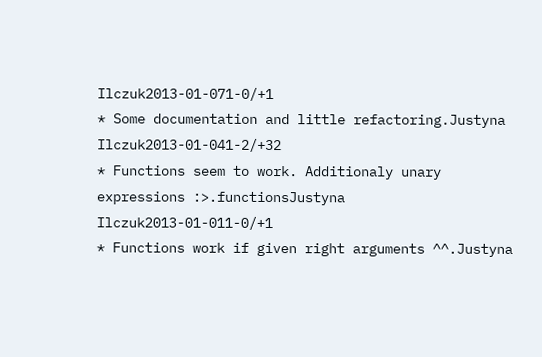Ilczuk2013-01-071-0/+1
* Some documentation and little refactoring.Justyna Ilczuk2013-01-041-2/+32
* Functions seem to work. Additionaly unary expressions :>.functionsJustyna Ilczuk2013-01-011-0/+1
* Functions work if given right arguments ^^.Justyna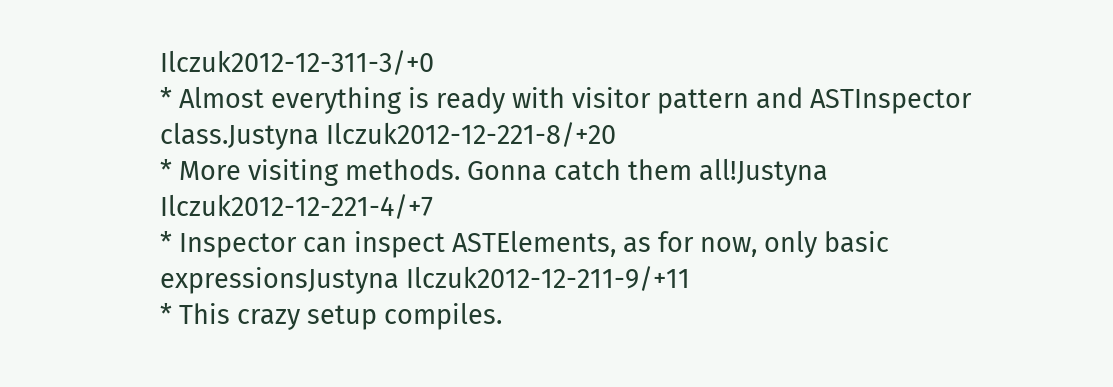Ilczuk2012-12-311-3/+0
* Almost everything is ready with visitor pattern and ASTInspector class.Justyna Ilczuk2012-12-221-8/+20
* More visiting methods. Gonna catch them all!Justyna Ilczuk2012-12-221-4/+7
* Inspector can inspect ASTElements, as for now, only basic expressionsJustyna Ilczuk2012-12-211-9/+11
* This crazy setup compiles.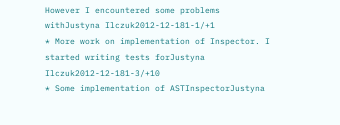However I encountered some problems withJustyna Ilczuk2012-12-181-1/+1
* More work on implementation of Inspector. I started writing tests forJustyna Ilczuk2012-12-181-3/+10
* Some implementation of ASTInspectorJustyna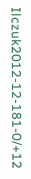Ilczuk2012-12-181-0/+12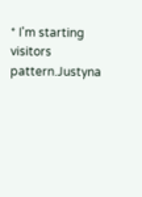* I'm starting visitors pattern.Justyna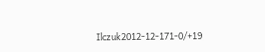Ilczuk2012-12-171-0/+19